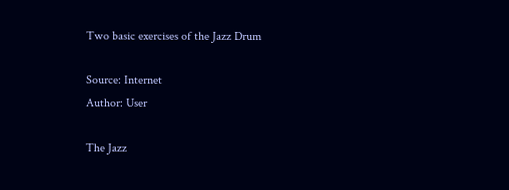Two basic exercises of the Jazz Drum

Source: Internet
Author: User

The Jazz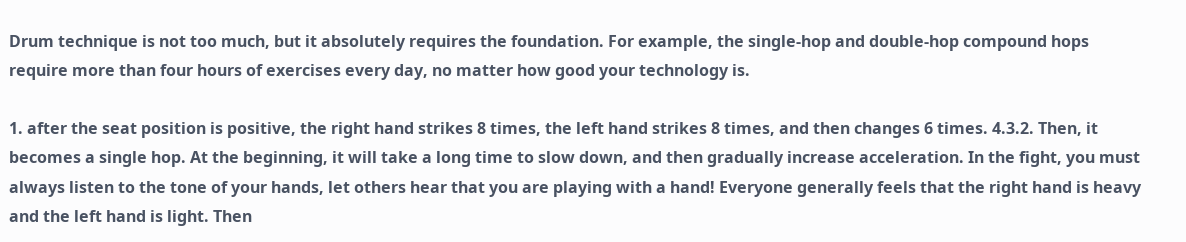Drum technique is not too much, but it absolutely requires the foundation. For example, the single-hop and double-hop compound hops require more than four hours of exercises every day, no matter how good your technology is.

1. after the seat position is positive, the right hand strikes 8 times, the left hand strikes 8 times, and then changes 6 times. 4.3.2. Then, it becomes a single hop. At the beginning, it will take a long time to slow down, and then gradually increase acceleration. In the fight, you must always listen to the tone of your hands, let others hear that you are playing with a hand! Everyone generally feels that the right hand is heavy and the left hand is light. Then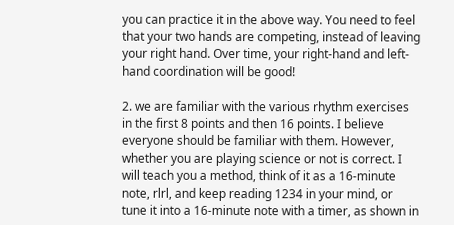you can practice it in the above way. You need to feel that your two hands are competing, instead of leaving your right hand. Over time, your right-hand and left-hand coordination will be good!

2. we are familiar with the various rhythm exercises in the first 8 points and then 16 points. I believe everyone should be familiar with them. However, whether you are playing science or not is correct. I will teach you a method, think of it as a 16-minute note, rlrl, and keep reading 1234 in your mind, or tune it into a 16-minute note with a timer, as shown in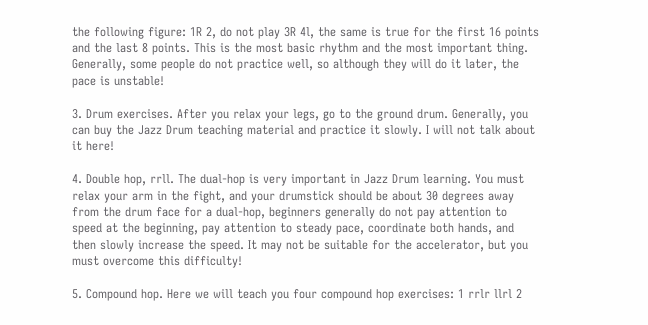the following figure: 1R 2, do not play 3R 4l, the same is true for the first 16 points and the last 8 points. This is the most basic rhythm and the most important thing. Generally, some people do not practice well, so although they will do it later, the pace is unstable!

3. Drum exercises. After you relax your legs, go to the ground drum. Generally, you can buy the Jazz Drum teaching material and practice it slowly. I will not talk about it here!

4. Double hop, rrll. The dual-hop is very important in Jazz Drum learning. You must relax your arm in the fight, and your drumstick should be about 30 degrees away from the drum face for a dual-hop, beginners generally do not pay attention to speed at the beginning, pay attention to steady pace, coordinate both hands, and then slowly increase the speed. It may not be suitable for the accelerator, but you must overcome this difficulty!

5. Compound hop. Here we will teach you four compound hop exercises: 1 rrlr llrl 2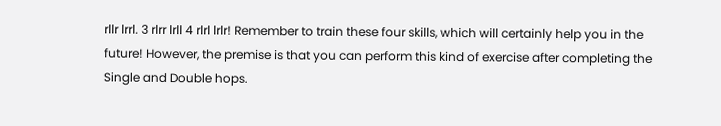rllr lrrl. 3 rlrr lrll 4 rlrl lrlr! Remember to train these four skills, which will certainly help you in the future! However, the premise is that you can perform this kind of exercise after completing the Single and Double hops.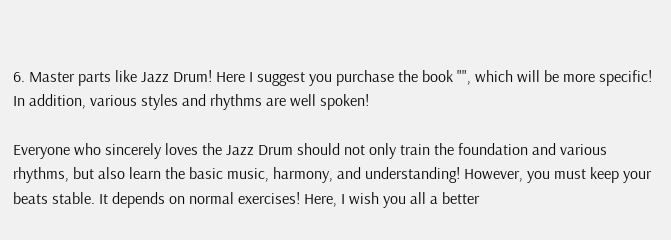6. Master parts like Jazz Drum! Here I suggest you purchase the book "", which will be more specific! In addition, various styles and rhythms are well spoken!

Everyone who sincerely loves the Jazz Drum should not only train the foundation and various rhythms, but also learn the basic music, harmony, and understanding! However, you must keep your beats stable. It depends on normal exercises! Here, I wish you all a better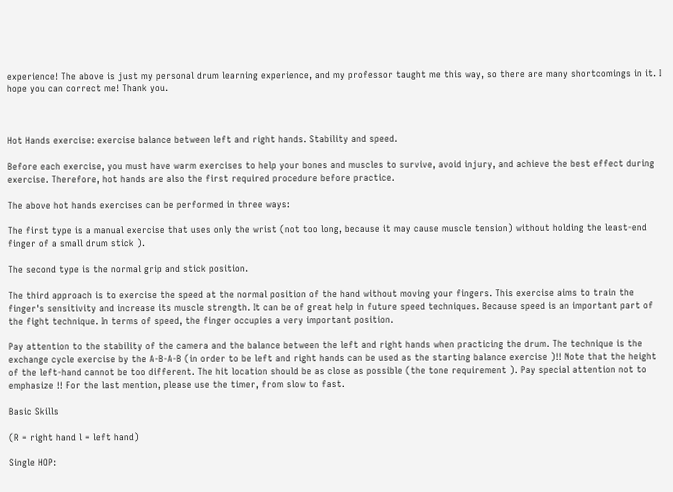experience! The above is just my personal drum learning experience, and my professor taught me this way, so there are many shortcomings in it. I hope you can correct me! Thank you.



Hot Hands exercise: exercise balance between left and right hands. Stability and speed.

Before each exercise, you must have warm exercises to help your bones and muscles to survive, avoid injury, and achieve the best effect during exercise. Therefore, hot hands are also the first required procedure before practice.

The above hot hands exercises can be performed in three ways:

The first type is a manual exercise that uses only the wrist (not too long, because it may cause muscle tension) without holding the least-end finger of a small drum stick ).

The second type is the normal grip and stick position.

The third approach is to exercise the speed at the normal position of the hand without moving your fingers. This exercise aims to train the finger's sensitivity and increase its muscle strength. It can be of great help in future speed techniques. Because speed is an important part of the fight technique. In terms of speed, the finger occupies a very important position.

Pay attention to the stability of the camera and the balance between the left and right hands when practicing the drum. The technique is the exchange cycle exercise by the A-B-A-B (in order to be left and right hands can be used as the starting balance exercise )!! Note that the height of the left-hand cannot be too different. The hit location should be as close as possible (the tone requirement ). Pay special attention not to emphasize !! For the last mention, please use the timer, from slow to fast.

Basic Skills

(R = right hand l = left hand)

Single HOP: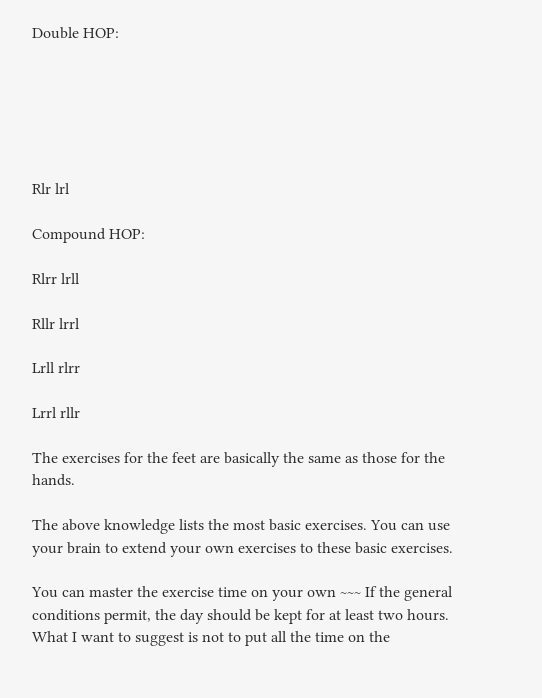Double HOP:






Rlr lrl

Compound HOP:

Rlrr lrll

Rllr lrrl

Lrll rlrr

Lrrl rllr

The exercises for the feet are basically the same as those for the hands.

The above knowledge lists the most basic exercises. You can use your brain to extend your own exercises to these basic exercises.

You can master the exercise time on your own ~~~ If the general conditions permit, the day should be kept for at least two hours. What I want to suggest is not to put all the time on the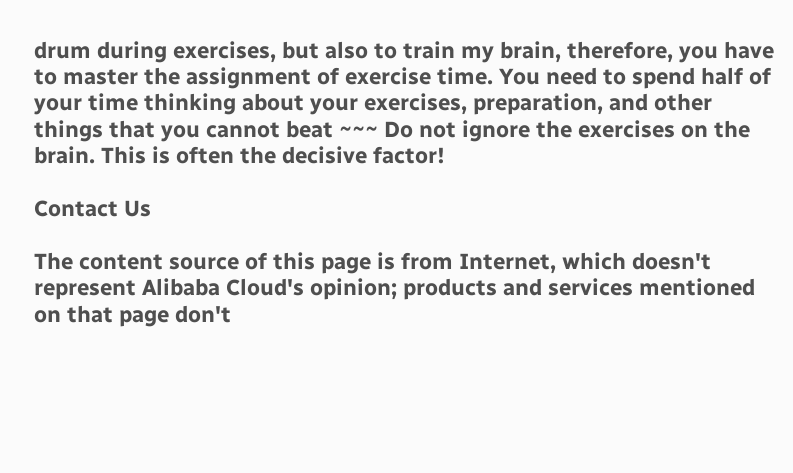drum during exercises, but also to train my brain, therefore, you have to master the assignment of exercise time. You need to spend half of your time thinking about your exercises, preparation, and other things that you cannot beat ~~~ Do not ignore the exercises on the brain. This is often the decisive factor!

Contact Us

The content source of this page is from Internet, which doesn't represent Alibaba Cloud's opinion; products and services mentioned on that page don't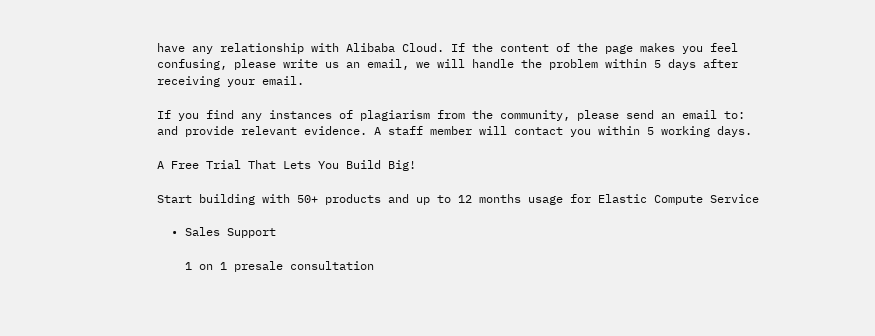have any relationship with Alibaba Cloud. If the content of the page makes you feel confusing, please write us an email, we will handle the problem within 5 days after receiving your email.

If you find any instances of plagiarism from the community, please send an email to: and provide relevant evidence. A staff member will contact you within 5 working days.

A Free Trial That Lets You Build Big!

Start building with 50+ products and up to 12 months usage for Elastic Compute Service

  • Sales Support

    1 on 1 presale consultation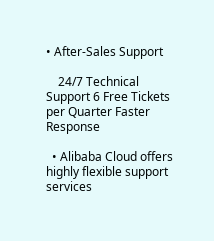• After-Sales Support

    24/7 Technical Support 6 Free Tickets per Quarter Faster Response

  • Alibaba Cloud offers highly flexible support services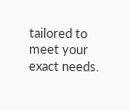tailored to meet your exact needs.